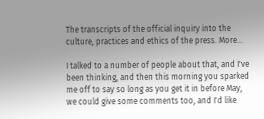The transcripts of the official inquiry into the culture, practices and ethics of the press. More…

I talked to a number of people about that, and I've been thinking, and then this morning you sparked me off to say so long as you get it in before May, we could give some comments too, and I'd like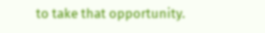to take that opportunity.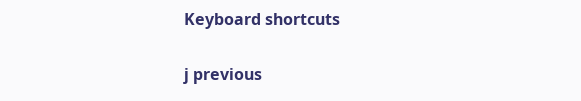Keyboard shortcuts

j previous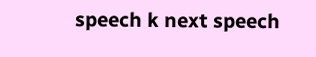speech k next speech